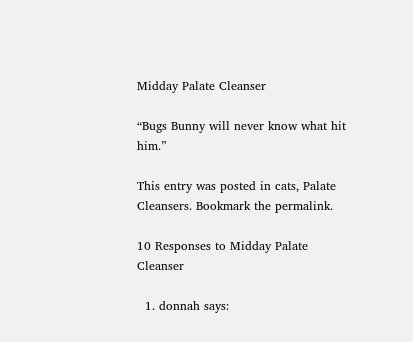Midday Palate Cleanser

“Bugs Bunny will never know what hit him.”

This entry was posted in cats, Palate Cleansers. Bookmark the permalink.

10 Responses to Midday Palate Cleanser

  1. donnah says: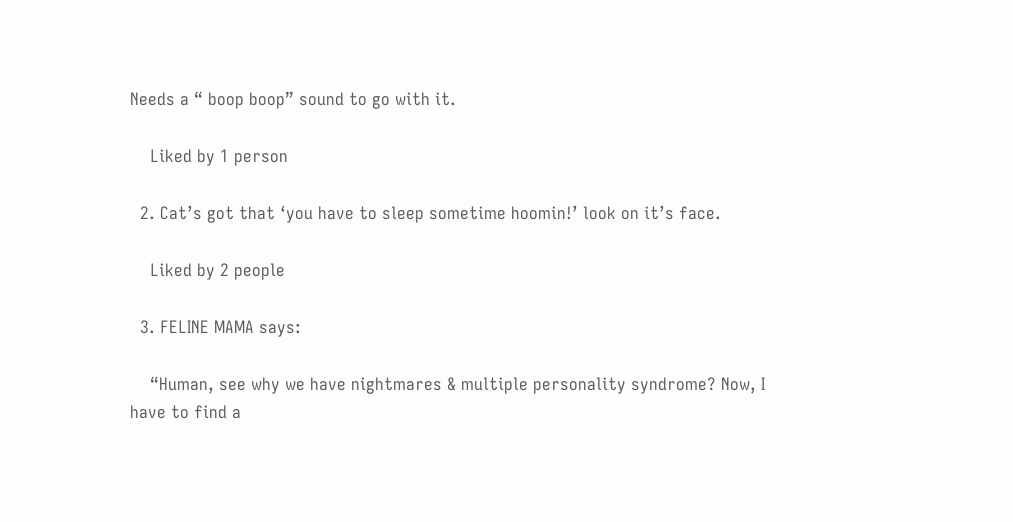Needs a “ boop boop” sound to go with it.

    Liked by 1 person

  2. Cat’s got that ‘you have to sleep sometime hoomin!’ look on it’s face.

    Liked by 2 people

  3. FELINE MAMA says:

    “Human, see why we have nightmares & multiple personality syndrome? Now, I have to find a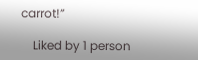carrot!”

    Liked by 1 person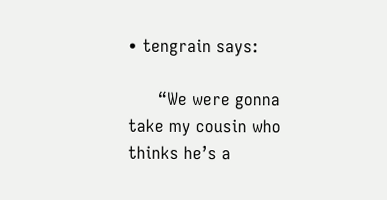• tengrain says:

      “We were gonna take my cousin who thinks he’s a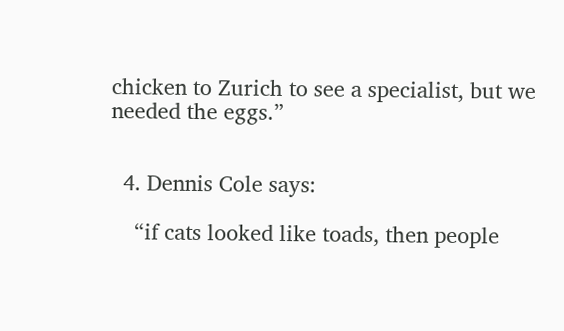chicken to Zurich to see a specialist, but we needed the eggs.”


  4. Dennis Cole says:

    “if cats looked like toads, then people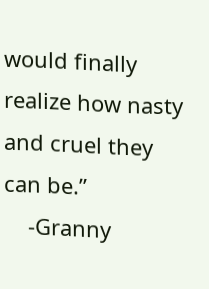would finally realize how nasty and cruel they can be.”
    -Granny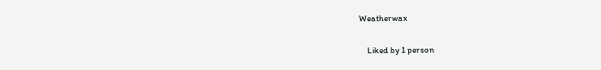Weatherwax

    Liked by 1 person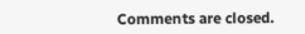Comments are closed.